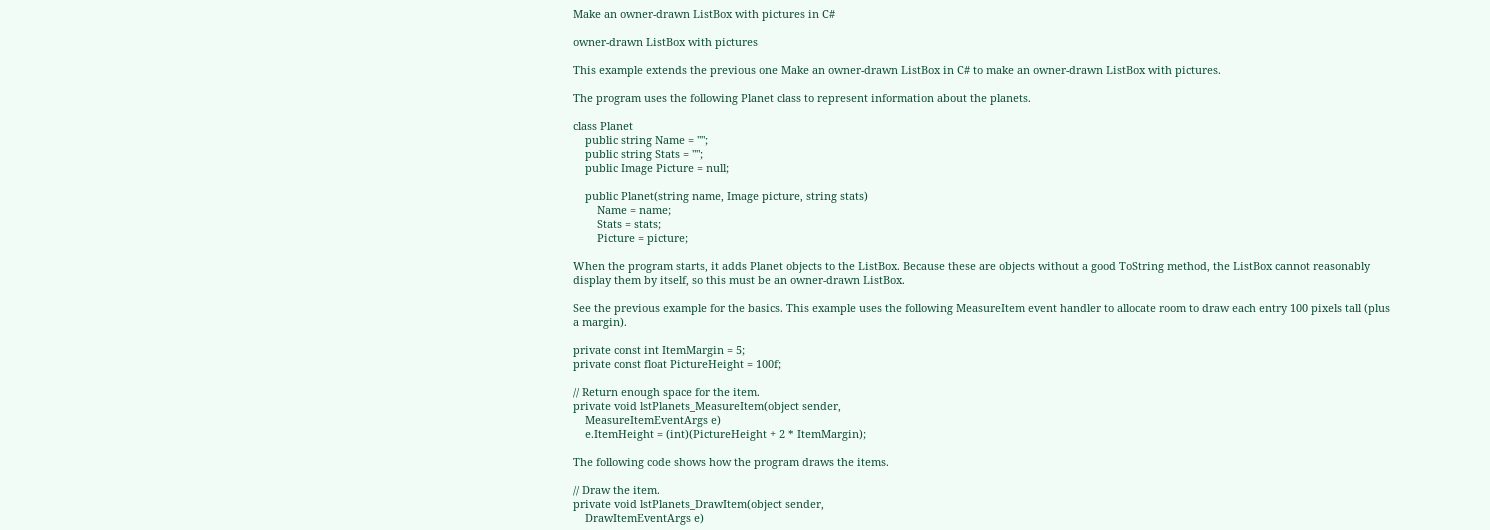Make an owner-drawn ListBox with pictures in C#

owner-drawn ListBox with pictures

This example extends the previous one Make an owner-drawn ListBox in C# to make an owner-drawn ListBox with pictures.

The program uses the following Planet class to represent information about the planets.

class Planet
    public string Name = "";
    public string Stats = "";
    public Image Picture = null;

    public Planet(string name, Image picture, string stats)
        Name = name;
        Stats = stats;
        Picture = picture;

When the program starts, it adds Planet objects to the ListBox. Because these are objects without a good ToString method, the ListBox cannot reasonably display them by itself, so this must be an owner-drawn ListBox.

See the previous example for the basics. This example uses the following MeasureItem event handler to allocate room to draw each entry 100 pixels tall (plus a margin).

private const int ItemMargin = 5;
private const float PictureHeight = 100f;

// Return enough space for the item.
private void lstPlanets_MeasureItem(object sender,
    MeasureItemEventArgs e)
    e.ItemHeight = (int)(PictureHeight + 2 * ItemMargin);

The following code shows how the program draws the items.

// Draw the item.
private void lstPlanets_DrawItem(object sender,
    DrawItemEventArgs e)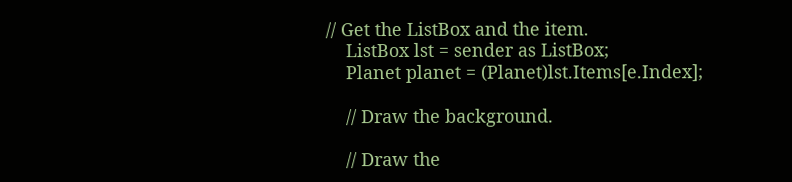// Get the ListBox and the item.
    ListBox lst = sender as ListBox;
    Planet planet = (Planet)lst.Items[e.Index];

    // Draw the background.

    // Draw the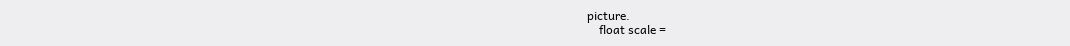picture.
    float scale =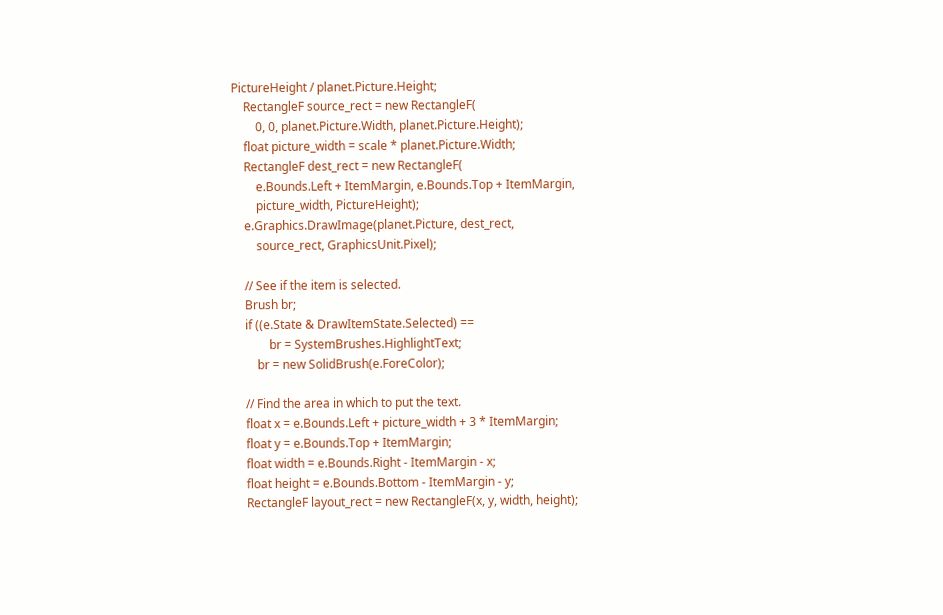PictureHeight / planet.Picture.Height;
    RectangleF source_rect = new RectangleF(
        0, 0, planet.Picture.Width, planet.Picture.Height);
    float picture_width = scale * planet.Picture.Width;
    RectangleF dest_rect = new RectangleF(
        e.Bounds.Left + ItemMargin, e.Bounds.Top + ItemMargin,
        picture_width, PictureHeight);
    e.Graphics.DrawImage(planet.Picture, dest_rect,
        source_rect, GraphicsUnit.Pixel);

    // See if the item is selected.
    Brush br;
    if ((e.State & DrawItemState.Selected) ==
            br = SystemBrushes.HighlightText;
        br = new SolidBrush(e.ForeColor);

    // Find the area in which to put the text.
    float x = e.Bounds.Left + picture_width + 3 * ItemMargin;
    float y = e.Bounds.Top + ItemMargin;
    float width = e.Bounds.Right - ItemMargin - x;
    float height = e.Bounds.Bottom - ItemMargin - y;
    RectangleF layout_rect = new RectangleF(x, y, width, height);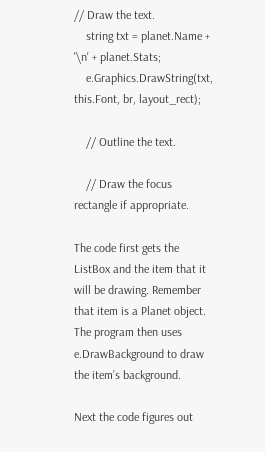// Draw the text.
    string txt = planet.Name + '\n' + planet.Stats;
    e.Graphics.DrawString(txt, this.Font, br, layout_rect);

    // Outline the text.

    // Draw the focus rectangle if appropriate.

The code first gets the ListBox and the item that it will be drawing. Remember that item is a Planet object. The program then uses e.DrawBackground to draw the item’s background.

Next the code figures out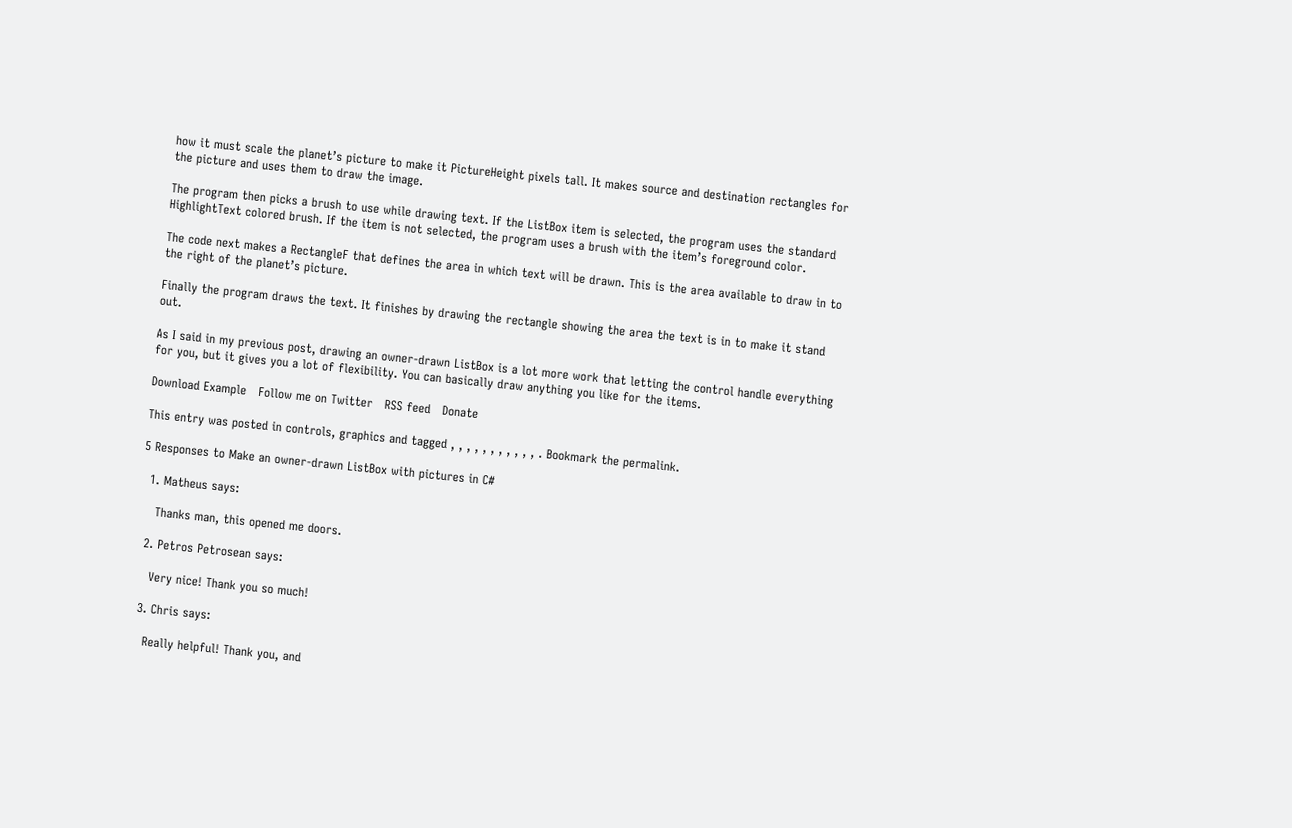how it must scale the planet’s picture to make it PictureHeight pixels tall. It makes source and destination rectangles for the picture and uses them to draw the image.

The program then picks a brush to use while drawing text. If the ListBox item is selected, the program uses the standard HighlightText colored brush. If the item is not selected, the program uses a brush with the item’s foreground color.

The code next makes a RectangleF that defines the area in which text will be drawn. This is the area available to draw in to the right of the planet’s picture.

Finally the program draws the text. It finishes by drawing the rectangle showing the area the text is in to make it stand out.

As I said in my previous post, drawing an owner-drawn ListBox is a lot more work that letting the control handle everything for you, but it gives you a lot of flexibility. You can basically draw anything you like for the items.

Download Example   Follow me on Twitter   RSS feed   Donate

This entry was posted in controls, graphics and tagged , , , , , , , , , , , . Bookmark the permalink.

5 Responses to Make an owner-drawn ListBox with pictures in C#

  1. Matheus says:

    Thanks man, this opened me doors.

  2. Petros Petrosean says:

    Very nice! Thank you so much!

  3. Chris says:

    Really helpful! Thank you, and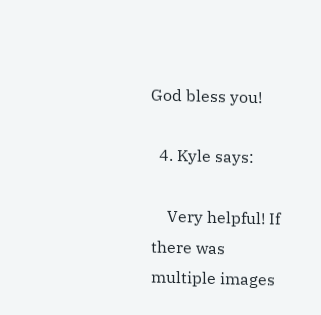God bless you!

  4. Kyle says:

    Very helpful! If there was multiple images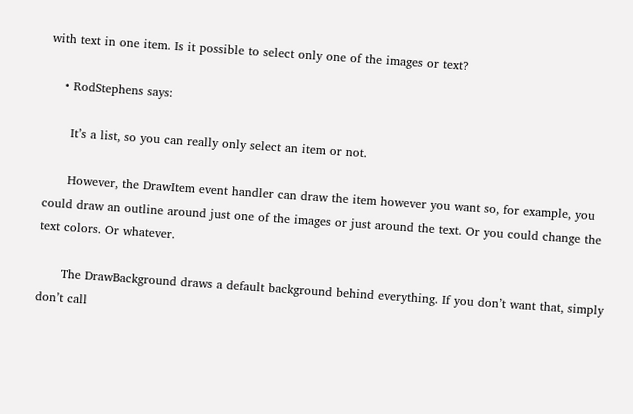with text in one item. Is it possible to select only one of the images or text?

    • RodStephens says:

      It’s a list, so you can really only select an item or not.

      However, the DrawItem event handler can draw the item however you want so, for example, you could draw an outline around just one of the images or just around the text. Or you could change the text colors. Or whatever.

      The DrawBackground draws a default background behind everything. If you don’t want that, simply don’t call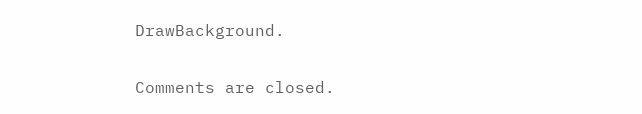DrawBackground.

Comments are closed.